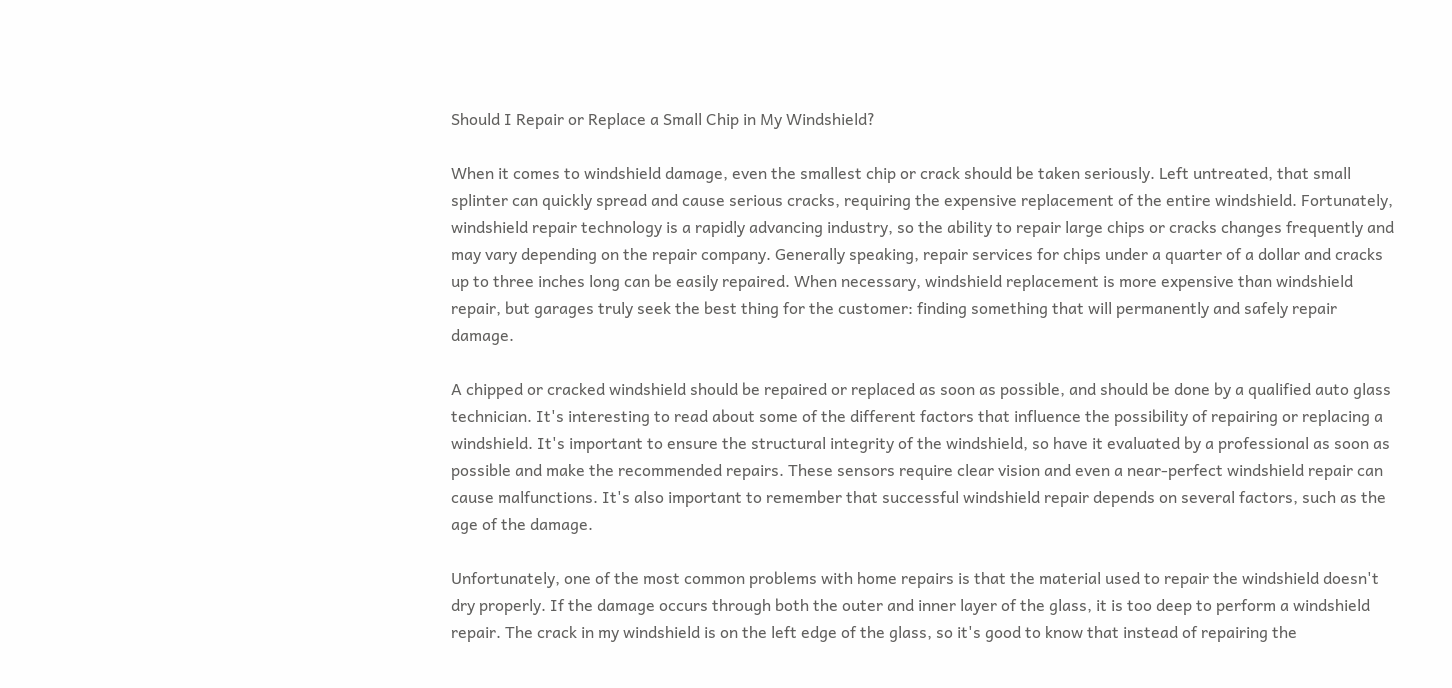Should I Repair or Replace a Small Chip in My Windshield?

When it comes to windshield damage, even the smallest chip or crack should be taken seriously. Left untreated, that small splinter can quickly spread and cause serious cracks, requiring the expensive replacement of the entire windshield. Fortunately, windshield repair technology is a rapidly advancing industry, so the ability to repair large chips or cracks changes frequently and may vary depending on the repair company. Generally speaking, repair services for chips under a quarter of a dollar and cracks up to three inches long can be easily repaired. When necessary, windshield replacement is more expensive than windshield repair, but garages truly seek the best thing for the customer: finding something that will permanently and safely repair damage.

A chipped or cracked windshield should be repaired or replaced as soon as possible, and should be done by a qualified auto glass technician. It's interesting to read about some of the different factors that influence the possibility of repairing or replacing a windshield. It's important to ensure the structural integrity of the windshield, so have it evaluated by a professional as soon as possible and make the recommended repairs. These sensors require clear vision and even a near-perfect windshield repair can cause malfunctions. It's also important to remember that successful windshield repair depends on several factors, such as the age of the damage.

Unfortunately, one of the most common problems with home repairs is that the material used to repair the windshield doesn't dry properly. If the damage occurs through both the outer and inner layer of the glass, it is too deep to perform a windshield repair. The crack in my windshield is on the left edge of the glass, so it's good to know that instead of repairing the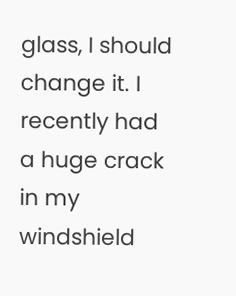glass, I should change it. I recently had a huge crack in my windshield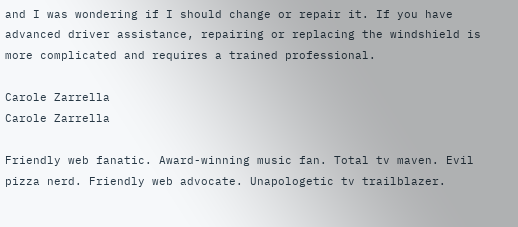and I was wondering if I should change or repair it. If you have advanced driver assistance, repairing or replacing the windshield is more complicated and requires a trained professional.

Carole Zarrella
Carole Zarrella

Friendly web fanatic. Award-winning music fan. Total tv maven. Evil pizza nerd. Friendly web advocate. Unapologetic tv trailblazer.